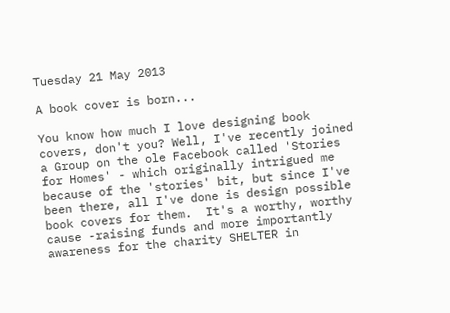Tuesday 21 May 2013

A book cover is born...

You know how much I love designing book covers, don't you? Well, I've recently joined a Group on the ole Facebook called 'Stories for Homes' - which originally intrigued me because of the 'stories' bit, but since I've been there, all I've done is design possible book covers for them.  It's a worthy, worthy cause -raising funds and more importantly awareness for the charity SHELTER in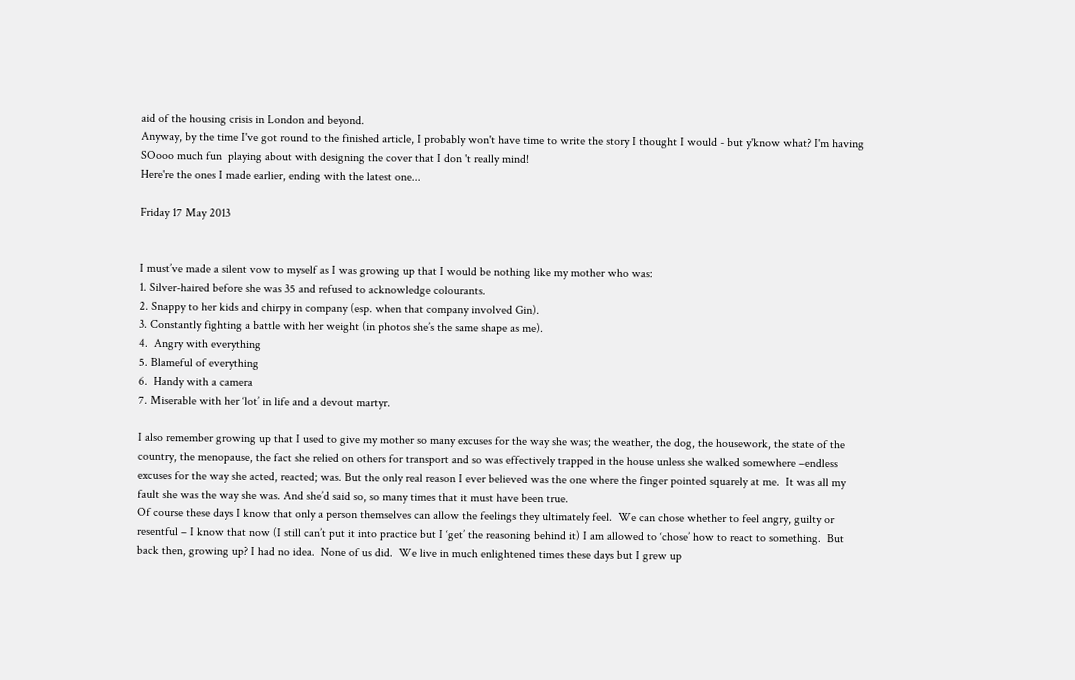aid of the housing crisis in London and beyond.
Anyway, by the time I've got round to the finished article, I probably won't have time to write the story I thought I would - but y'know what? I'm having SOooo much fun  playing about with designing the cover that I don 't really mind!
Here're the ones I made earlier, ending with the latest one...

Friday 17 May 2013


I must’ve made a silent vow to myself as I was growing up that I would be nothing like my mother who was:
1. Silver-haired before she was 35 and refused to acknowledge colourants.
2. Snappy to her kids and chirpy in company (esp. when that company involved Gin).
3. Constantly fighting a battle with her weight (in photos she’s the same shape as me).
4.  Angry with everything
5. Blameful of everything
6.  Handy with a camera
7. Miserable with her ‘lot’ in life and a devout martyr.

I also remember growing up that I used to give my mother so many excuses for the way she was; the weather, the dog, the housework, the state of the country, the menopause, the fact she relied on others for transport and so was effectively trapped in the house unless she walked somewhere –endless excuses for the way she acted, reacted; was. But the only real reason I ever believed was the one where the finger pointed squarely at me.  It was all my fault she was the way she was. And she’d said so, so many times that it must have been true.
Of course these days I know that only a person themselves can allow the feelings they ultimately feel.  We can chose whether to feel angry, guilty or resentful – I know that now (I still can’t put it into practice but I ‘get’ the reasoning behind it) I am allowed to ‘chose’ how to react to something.  But back then, growing up? I had no idea.  None of us did.  We live in much enlightened times these days but I grew up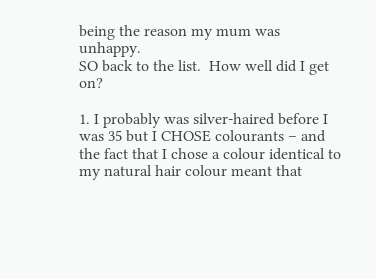being the reason my mum was unhappy.
SO back to the list.  How well did I get on?

1. I probably was silver-haired before I was 35 but I CHOSE colourants – and the fact that I chose a colour identical to my natural hair colour meant that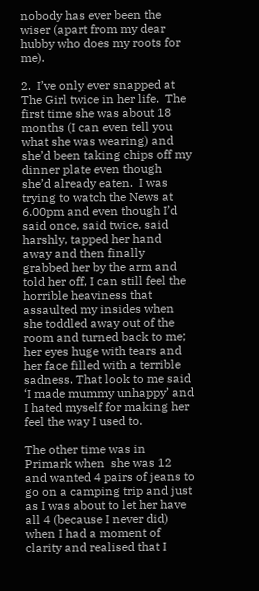nobody has ever been the wiser (apart from my dear hubby who does my roots for me).

2.  I’ve only ever snapped at The Girl twice in her life.  The first time she was about 18 months (I can even tell you what she was wearing) and she’d been taking chips off my dinner plate even though she’d already eaten.  I was trying to watch the News at 6.00pm and even though I’d said once, said twice, said harshly, tapped her hand away and then finally grabbed her by the arm and told her off, I can still feel the horrible heaviness that assaulted my insides when she toddled away out of the room and turned back to me; her eyes huge with tears and her face filled with a terrible sadness. That look to me said ‘I made mummy unhappy’ and I hated myself for making her feel the way I used to.

The other time was in  Primark when  she was 12 and wanted 4 pairs of jeans to go on a camping trip and just as I was about to let her have all 4 (because I never did) when I had a moment of clarity and realised that I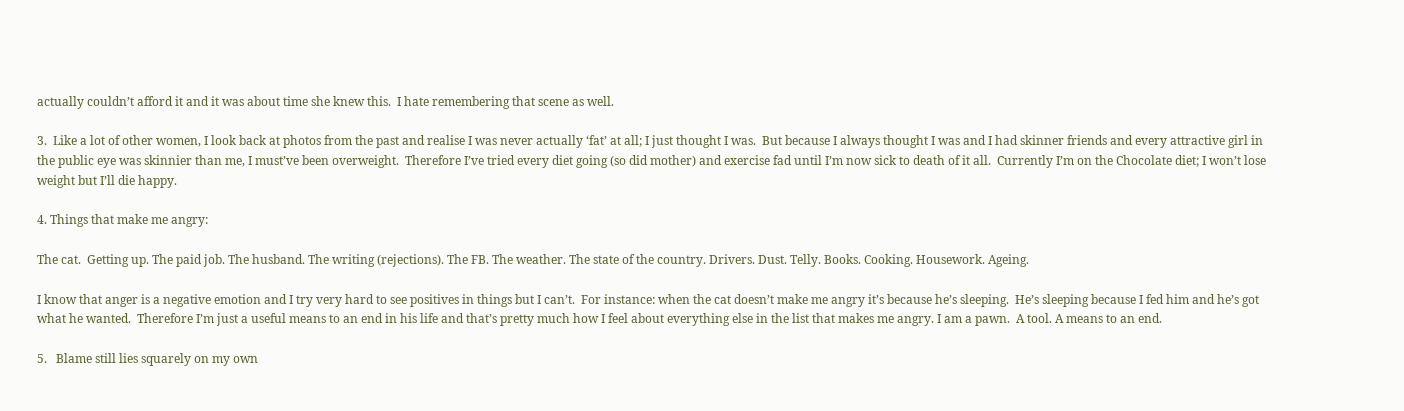actually couldn’t afford it and it was about time she knew this.  I hate remembering that scene as well.

3.  Like a lot of other women, I look back at photos from the past and realise I was never actually ‘fat’ at all; I just thought I was.  But because I always thought I was and I had skinner friends and every attractive girl in the public eye was skinnier than me, I must’ve been overweight.  Therefore I’ve tried every diet going (so did mother) and exercise fad until I’m now sick to death of it all.  Currently I’m on the Chocolate diet; I won’t lose weight but I’ll die happy.

4. Things that make me angry:

The cat.  Getting up. The paid job. The husband. The writing (rejections). The FB. The weather. The state of the country. Drivers. Dust. Telly. Books. Cooking. Housework. Ageing.

I know that anger is a negative emotion and I try very hard to see positives in things but I can’t.  For instance: when the cat doesn’t make me angry it’s because he’s sleeping.  He’s sleeping because I fed him and he’s got what he wanted.  Therefore I’m just a useful means to an end in his life and that’s pretty much how I feel about everything else in the list that makes me angry. I am a pawn.  A tool. A means to an end.

5.   Blame still lies squarely on my own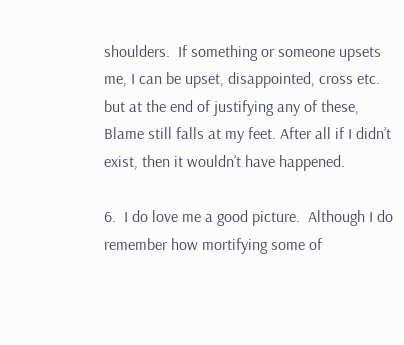shoulders.  If something or someone upsets me, I can be upset, disappointed, cross etc. but at the end of justifying any of these, Blame still falls at my feet. After all if I didn’t exist, then it wouldn’t have happened.

6.  I do love me a good picture.  Although I do remember how mortifying some of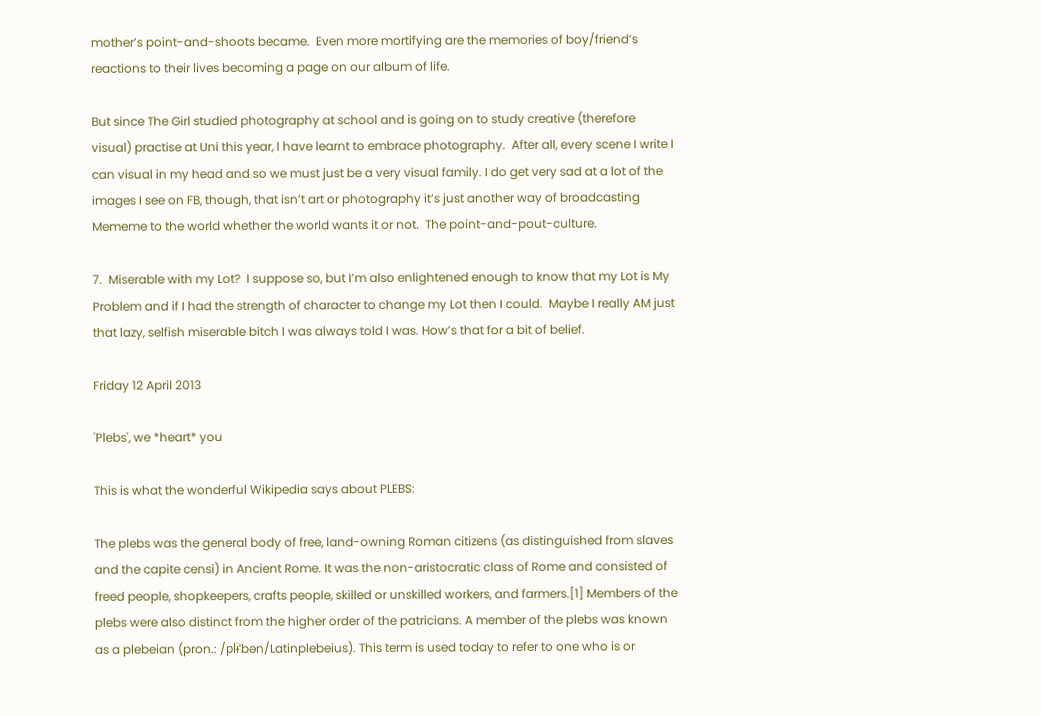mother’s point-and-shoots became.  Even more mortifying are the memories of boy/friend’s reactions to their lives becoming a page on our album of life.

But since The Girl studied photography at school and is going on to study creative (therefore visual) practise at Uni this year, I have learnt to embrace photography.  After all, every scene I write I can visual in my head and so we must just be a very visual family. I do get very sad at a lot of the images I see on FB, though, that isn’t art or photography it’s just another way of broadcasting Mememe to the world whether the world wants it or not.  The point-and-pout-culture.

7.  Miserable with my Lot?  I suppose so, but I’m also enlightened enough to know that my Lot is My Problem and if I had the strength of character to change my Lot then I could.  Maybe I really AM just that lazy, selfish miserable bitch I was always told I was. How’s that for a bit of belief.

Friday 12 April 2013

'Plebs', we *heart* you

This is what the wonderful Wikipedia says about PLEBS:

The plebs was the general body of free, land-owning Roman citizens (as distinguished from slaves and the capite censi) in Ancient Rome. It was the non-aristocratic class of Rome and consisted of freed people, shopkeepers, crafts people, skilled or unskilled workers, and farmers.[1] Members of the plebs were also distinct from the higher order of the patricians. A member of the plebs was known as a plebeian (pron.: /plɨˈbən/Latinplebeius). This term is used today to refer to one who is or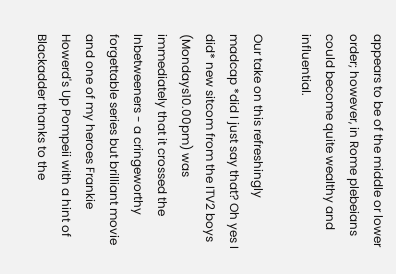appears to be of the middle or lower order; however, in Rome plebeians could become quite wealthy and influential.

Our take on this refreshingly madcap *did I just say that? Oh yes I did* new sitcom from the ITV2 boys (Mondays10.00pm) was immediately that it crossed the Inbetweeners - a cringeworthy forgettable series but brilliant movie  and one of my heroes Frankie Howerd's Up Pompeii with a hint of Blackadder thanks to the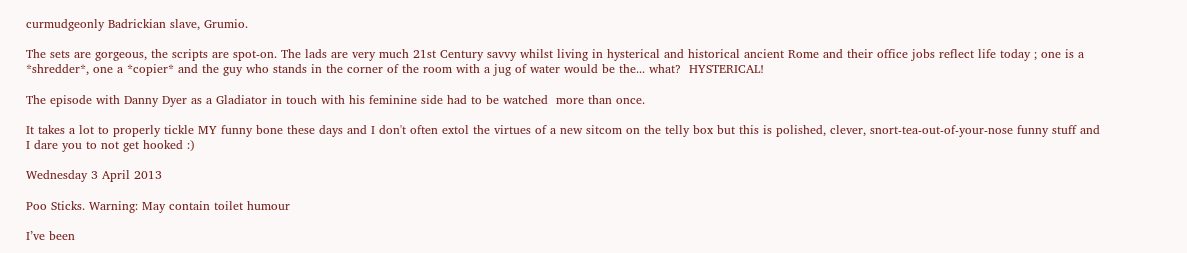curmudgeonly Badrickian slave, Grumio.

The sets are gorgeous, the scripts are spot-on. The lads are very much 21st Century savvy whilst living in hysterical and historical ancient Rome and their office jobs reflect life today ; one is a *shredder*, one a *copier* and the guy who stands in the corner of the room with a jug of water would be the... what?  HYSTERICAL!

The episode with Danny Dyer as a Gladiator in touch with his feminine side had to be watched  more than once.

It takes a lot to properly tickle MY funny bone these days and I don't often extol the virtues of a new sitcom on the telly box but this is polished, clever, snort-tea-out-of-your-nose funny stuff and I dare you to not get hooked :)

Wednesday 3 April 2013

Poo Sticks. Warning: May contain toilet humour

I’ve been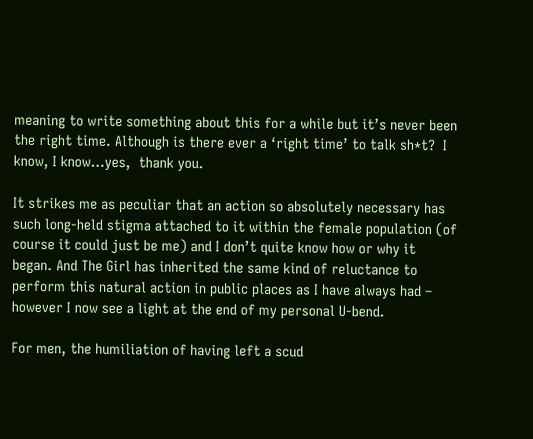meaning to write something about this for a while but it’s never been the right time. Although is there ever a ‘right time’ to talk sh*t?  I know, I know…yes,  thank you.

It strikes me as peculiar that an action so absolutely necessary has such long-held stigma attached to it within the female population (of course it could just be me) and I don’t quite know how or why it began. And The Girl has inherited the same kind of reluctance to perform this natural action in public places as I have always had – however I now see a light at the end of my personal U-bend.

For men, the humiliation of having left a scud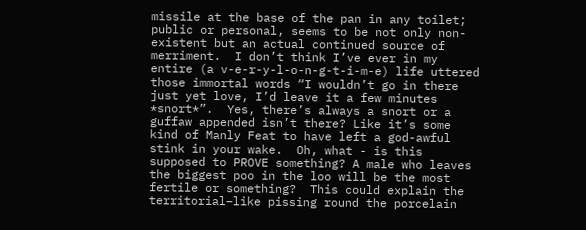missile at the base of the pan in any toilet; public or personal, seems to be not only non-existent but an actual continued source of merriment.  I don’t think I’ve ever in my entire (a v-e-r-y-l-o-n-g-t-i-m-e) life uttered those immortal words “I wouldn’t go in there just yet love, I’d leave it a few minutes *snort*”.  Yes, there’s always a snort or a guffaw appended isn’t there? Like it’s some kind of Manly Feat to have left a god-awful stink in your wake.  Oh, what - is this supposed to PROVE something? A male who leaves the biggest poo in the loo will be the most fertile or something?  This could explain the territorial–like pissing round the porcelain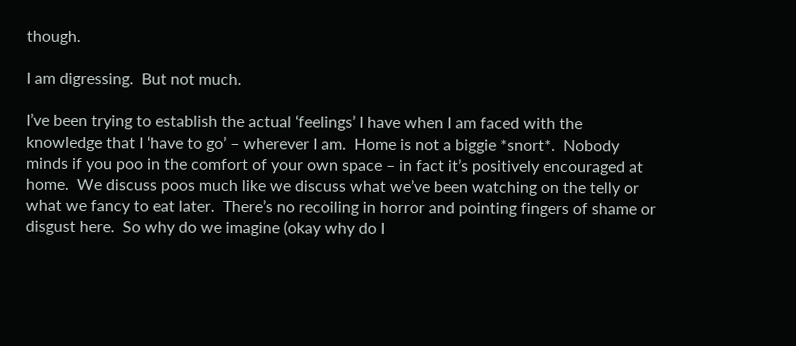though.

I am digressing.  But not much.

I’ve been trying to establish the actual ‘feelings’ I have when I am faced with the knowledge that I ‘have to go’ – wherever I am.  Home is not a biggie *snort*.  Nobody minds if you poo in the comfort of your own space – in fact it’s positively encouraged at home.  We discuss poos much like we discuss what we’ve been watching on the telly or what we fancy to eat later.  There’s no recoiling in horror and pointing fingers of shame or disgust here.  So why do we imagine (okay why do I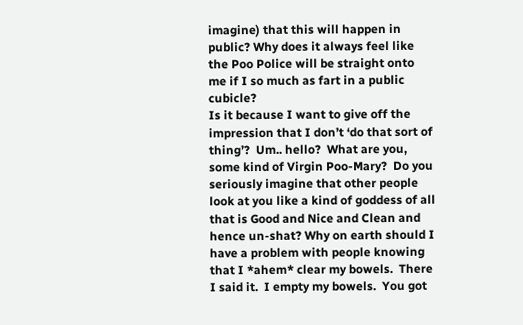imagine) that this will happen in public? Why does it always feel like the Poo Police will be straight onto me if I so much as fart in a public cubicle?
Is it because I want to give off the impression that I don’t ‘do that sort of thing’?  Um.. hello?  What are you, some kind of Virgin Poo-Mary?  Do you seriously imagine that other people look at you like a kind of goddess of all that is Good and Nice and Clean and hence un-shat? Why on earth should I have a problem with people knowing that I *ahem* clear my bowels.  There I said it.  I empty my bowels.  You got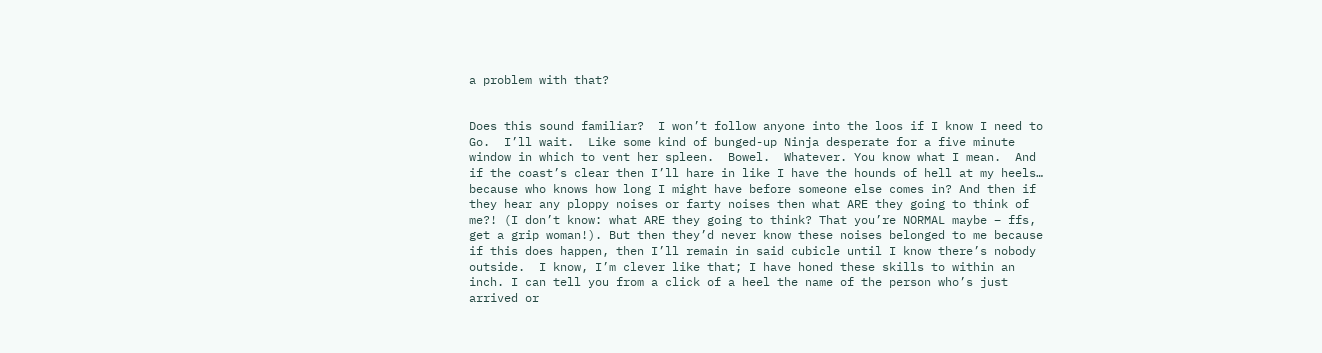a problem with that?


Does this sound familiar?  I won’t follow anyone into the loos if I know I need to Go.  I’ll wait.  Like some kind of bunged-up Ninja desperate for a five minute window in which to vent her spleen.  Bowel.  Whatever. You know what I mean.  And if the coast’s clear then I’ll hare in like I have the hounds of hell at my heels… because who knows how long I might have before someone else comes in? And then if they hear any ploppy noises or farty noises then what ARE they going to think of me?! (I don’t know: what ARE they going to think? That you’re NORMAL maybe – ffs, get a grip woman!). But then they’d never know these noises belonged to me because if this does happen, then I’ll remain in said cubicle until I know there’s nobody outside.  I know, I’m clever like that; I have honed these skills to within an inch. I can tell you from a click of a heel the name of the person who’s just arrived or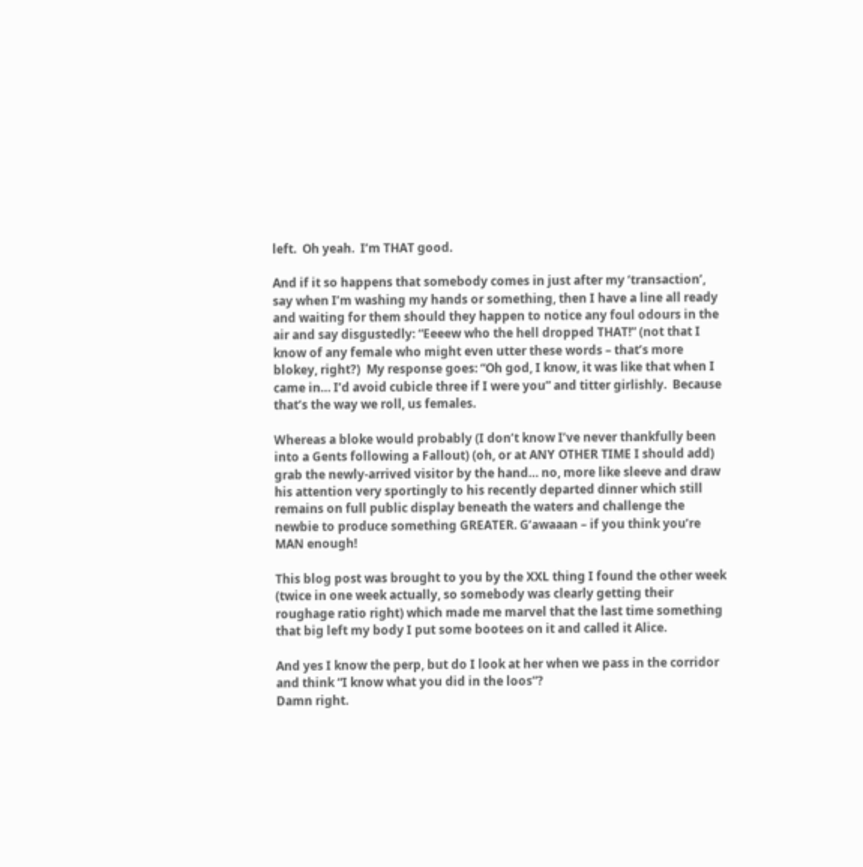left.  Oh yeah.  I’m THAT good.

And if it so happens that somebody comes in just after my ‘transaction’, say when I’m washing my hands or something, then I have a line all ready and waiting for them should they happen to notice any foul odours in the air and say disgustedly: “Eeeew who the hell dropped THAT!” (not that I know of any female who might even utter these words – that’s more blokey, right?)  My response goes: “Oh god, I know, it was like that when I came in… I’d avoid cubicle three if I were you” and titter girlishly.  Because that’s the way we roll, us females.

Whereas a bloke would probably (I don’t know I’ve never thankfully been into a Gents following a Fallout) (oh, or at ANY OTHER TIME I should add) grab the newly-arrived visitor by the hand… no, more like sleeve and draw his attention very sportingly to his recently departed dinner which still remains on full public display beneath the waters and challenge the newbie to produce something GREATER. G’awaaan – if you think you’re MAN enough!

This blog post was brought to you by the XXL thing I found the other week (twice in one week actually, so somebody was clearly getting their roughage ratio right) which made me marvel that the last time something that big left my body I put some bootees on it and called it Alice.

And yes I know the perp, but do I look at her when we pass in the corridor and think “I know what you did in the loos”?
Damn right.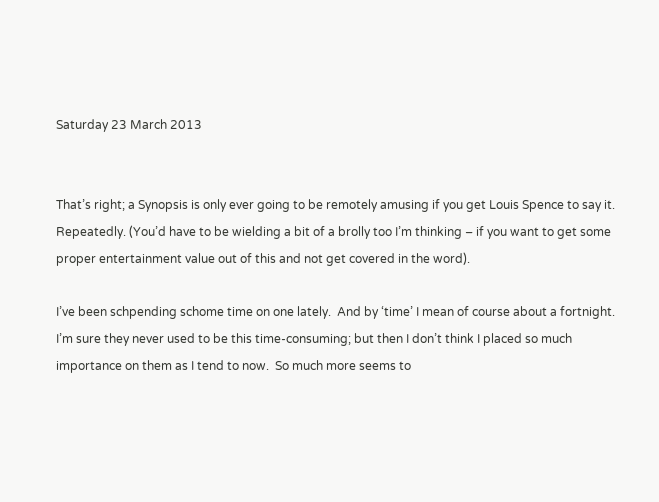Saturday 23 March 2013


That’s right; a Synopsis is only ever going to be remotely amusing if you get Louis Spence to say it.  Repeatedly. (You’d have to be wielding a bit of a brolly too I’m thinking – if you want to get some proper entertainment value out of this and not get covered in the word).

I’ve been schpending schome time on one lately.  And by ‘time’ I mean of course about a fortnight.  I’m sure they never used to be this time-consuming; but then I don’t think I placed so much importance on them as I tend to now.  So much more seems to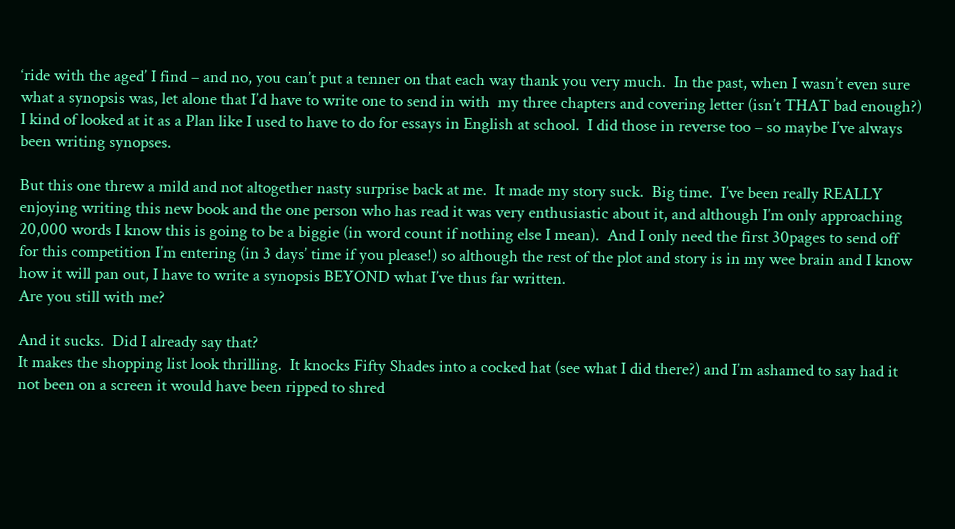‘ride with the aged’ I find – and no, you can’t put a tenner on that each way thank you very much.  In the past, when I wasn’t even sure what a synopsis was, let alone that I’d have to write one to send in with  my three chapters and covering letter (isn’t THAT bad enough?) I kind of looked at it as a Plan like I used to have to do for essays in English at school.  I did those in reverse too – so maybe I’ve always been writing synopses.

But this one threw a mild and not altogether nasty surprise back at me.  It made my story suck.  Big time.  I’ve been really REALLY enjoying writing this new book and the one person who has read it was very enthusiastic about it, and although I’m only approaching 20,000 words I know this is going to be a biggie (in word count if nothing else I mean).  And I only need the first 30pages to send off for this competition I’m entering (in 3 days’ time if you please!) so although the rest of the plot and story is in my wee brain and I know how it will pan out, I have to write a synopsis BEYOND what I’ve thus far written.
Are you still with me?

And it sucks.  Did I already say that?
It makes the shopping list look thrilling.  It knocks Fifty Shades into a cocked hat (see what I did there?) and I’m ashamed to say had it not been on a screen it would have been ripped to shred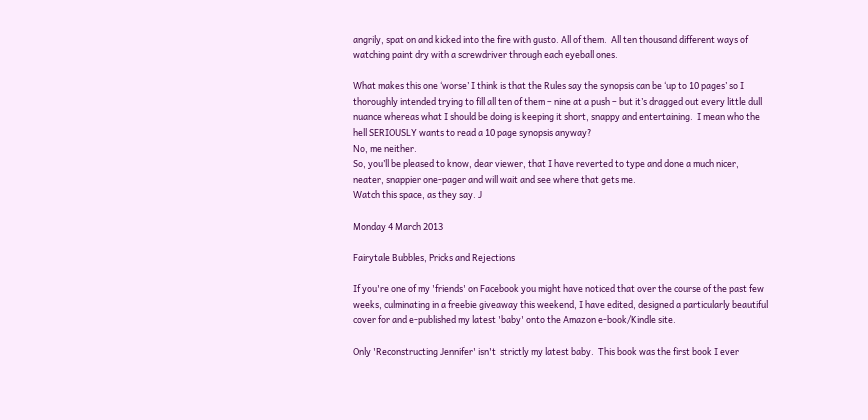angrily, spat on and kicked into the fire with gusto. All of them.  All ten thousand different ways of watching paint dry with a screwdriver through each eyeball ones.

What makes this one ‘worse’ I think is that the Rules say the synopsis can be ‘up to 10 pages’ so I thoroughly intended trying to fill all ten of them – nine at a push – but it’s dragged out every little dull nuance whereas what I should be doing is keeping it short, snappy and entertaining.  I mean who the hell SERIOUSLY wants to read a 10 page synopsis anyway?
No, me neither.
So, you’ll be pleased to know, dear viewer, that I have reverted to type and done a much nicer, neater, snappier one-pager and will wait and see where that gets me.
Watch this space, as they say. J

Monday 4 March 2013

Fairytale Bubbles, Pricks and Rejections

If you're one of my 'friends' on Facebook you might have noticed that over the course of the past few weeks, culminating in a freebie giveaway this weekend, I have edited, designed a particularly beautiful cover for and e-published my latest 'baby' onto the Amazon e-book/Kindle site.

Only 'Reconstructing Jennifer' isn't  strictly my latest baby.  This book was the first book I ever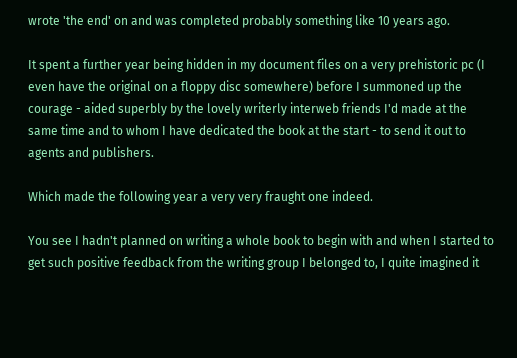wrote 'the end' on and was completed probably something like 10 years ago.

It spent a further year being hidden in my document files on a very prehistoric pc (I even have the original on a floppy disc somewhere) before I summoned up the courage - aided superbly by the lovely writerly interweb friends I'd made at the same time and to whom I have dedicated the book at the start - to send it out to agents and publishers.

Which made the following year a very very fraught one indeed.

You see I hadn't planned on writing a whole book to begin with and when I started to get such positive feedback from the writing group I belonged to, I quite imagined it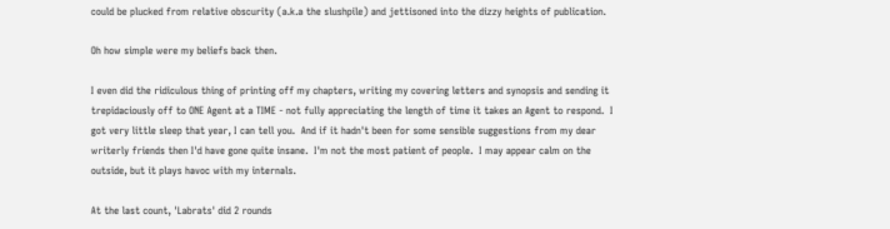could be plucked from relative obscurity (a.k.a the slushpile) and jettisoned into the dizzy heights of publication.

Oh how simple were my beliefs back then.

I even did the ridiculous thing of printing off my chapters, writing my covering letters and synopsis and sending it trepidaciously off to ONE Agent at a TIME - not fully appreciating the length of time it takes an Agent to respond.  I got very little sleep that year, I can tell you.  And if it hadn't been for some sensible suggestions from my dear writerly friends then I'd have gone quite insane.  I'm not the most patient of people.  I may appear calm on the outside, but it plays havoc with my internals.

At the last count, 'Labrats' did 2 rounds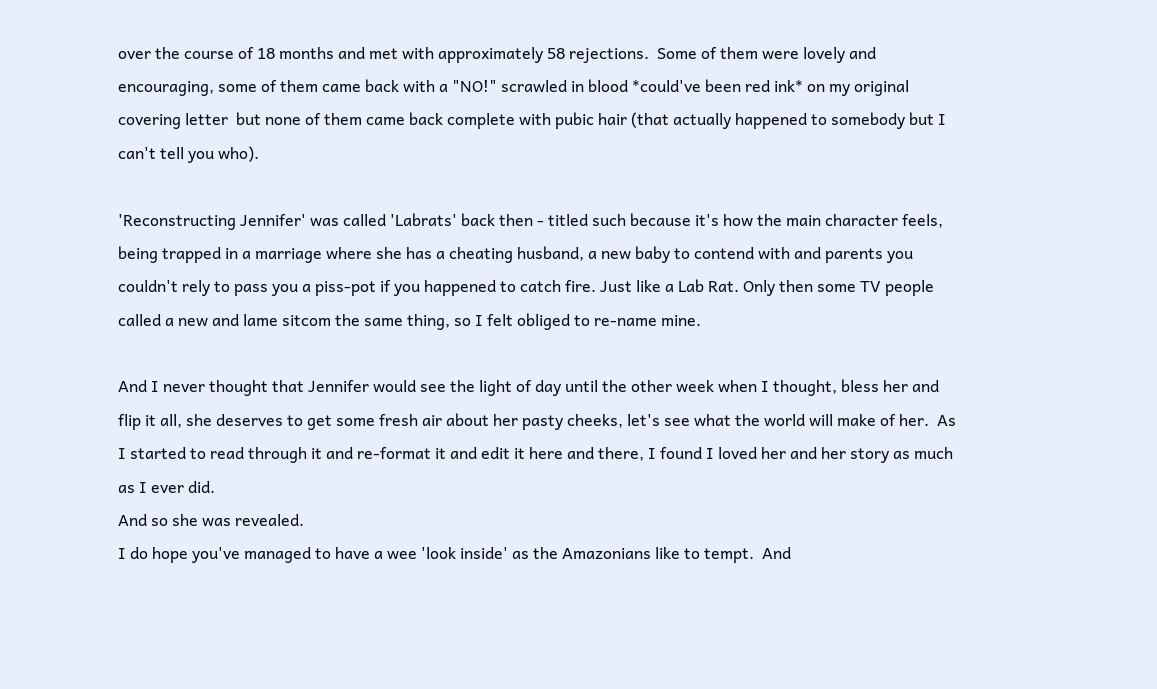over the course of 18 months and met with approximately 58 rejections.  Some of them were lovely and encouraging, some of them came back with a "NO!" scrawled in blood *could've been red ink* on my original covering letter  but none of them came back complete with pubic hair (that actually happened to somebody but I can't tell you who).

'Reconstructing Jennifer' was called 'Labrats' back then - titled such because it's how the main character feels, being trapped in a marriage where she has a cheating husband, a new baby to contend with and parents you couldn't rely to pass you a piss-pot if you happened to catch fire. Just like a Lab Rat. Only then some TV people called a new and lame sitcom the same thing, so I felt obliged to re-name mine.

And I never thought that Jennifer would see the light of day until the other week when I thought, bless her and flip it all, she deserves to get some fresh air about her pasty cheeks, let's see what the world will make of her.  As I started to read through it and re-format it and edit it here and there, I found I loved her and her story as much as I ever did.
And so she was revealed.
I do hope you've managed to have a wee 'look inside' as the Amazonians like to tempt.  And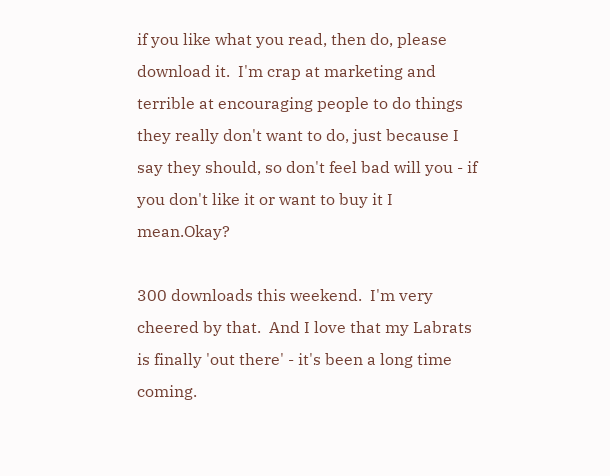if you like what you read, then do, please download it.  I'm crap at marketing and terrible at encouraging people to do things they really don't want to do, just because I say they should, so don't feel bad will you - if you don't like it or want to buy it I mean.Okay?

300 downloads this weekend.  I'm very cheered by that.  And I love that my Labrats is finally 'out there' - it's been a long time coming.